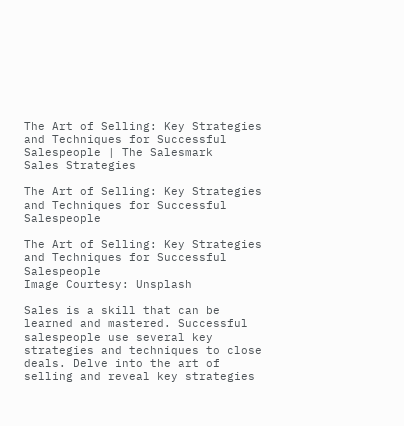The Art of Selling: Key Strategies and Techniques for Successful Salespeople | The Salesmark
Sales Strategies

The Art of Selling: Key Strategies and Techniques for Successful Salespeople

The Art of Selling: Key Strategies and Techniques for Successful Salespeople
Image Courtesy: Unsplash

Sales is a skill that can be learned and mastered. Successful salespeople use several key strategies and techniques to close deals. Delve into the art of selling and reveal key strategies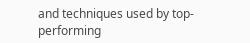and techniques used by top-performing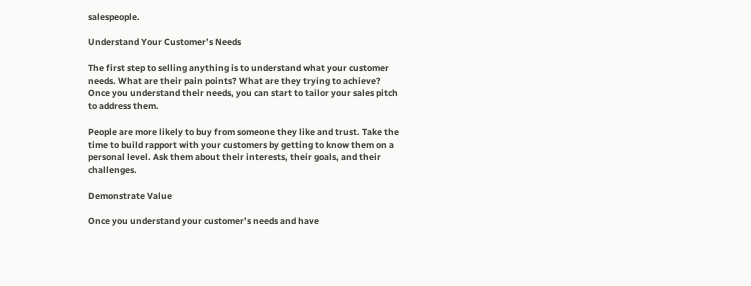salespeople.

Understand Your Customer’s Needs

The first step to selling anything is to understand what your customer needs. What are their pain points? What are they trying to achieve? Once you understand their needs, you can start to tailor your sales pitch to address them.

People are more likely to buy from someone they like and trust. Take the time to build rapport with your customers by getting to know them on a personal level. Ask them about their interests, their goals, and their challenges.

Demonstrate Value

Once you understand your customer’s needs and have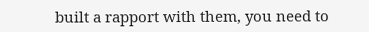built a rapport with them, you need to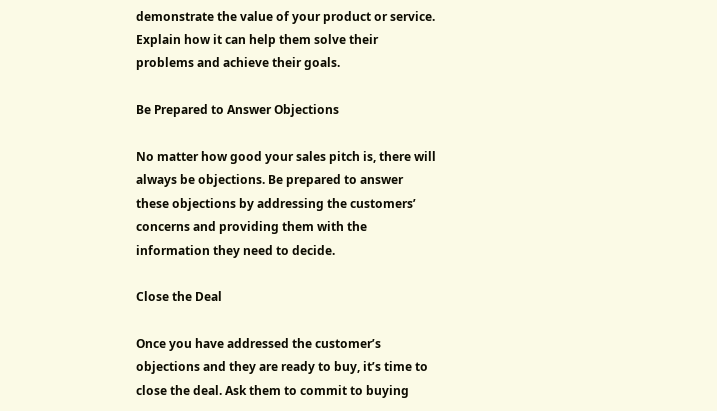demonstrate the value of your product or service. Explain how it can help them solve their problems and achieve their goals.

Be Prepared to Answer Objections

No matter how good your sales pitch is, there will always be objections. Be prepared to answer these objections by addressing the customers’ concerns and providing them with the information they need to decide.

Close the Deal

Once you have addressed the customer’s objections and they are ready to buy, it’s time to close the deal. Ask them to commit to buying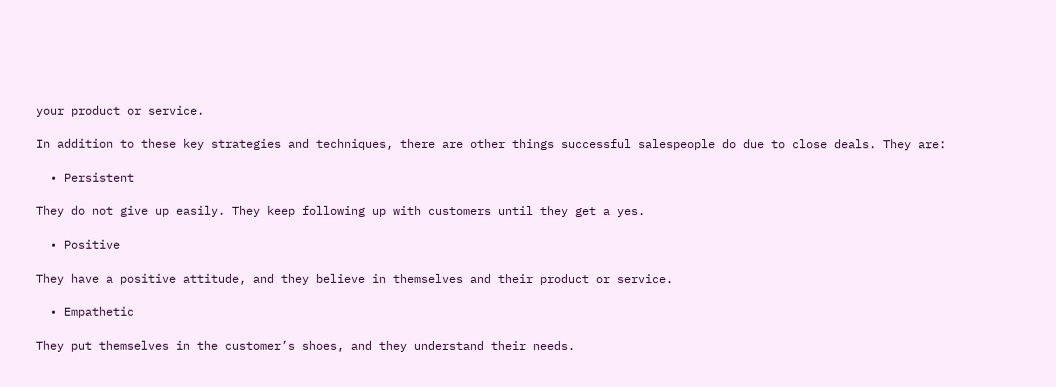your product or service.

In addition to these key strategies and techniques, there are other things successful salespeople do due to close deals. They are:

  • Persistent

They do not give up easily. They keep following up with customers until they get a yes.

  • Positive

They have a positive attitude, and they believe in themselves and their product or service.

  • Empathetic

They put themselves in the customer’s shoes, and they understand their needs.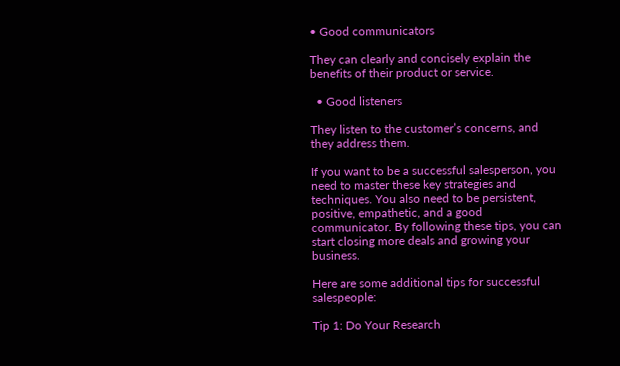• Good communicators

They can clearly and concisely explain the benefits of their product or service.

  • Good listeners

They listen to the customer’s concerns, and they address them.

If you want to be a successful salesperson, you need to master these key strategies and techniques. You also need to be persistent, positive, empathetic, and a good communicator. By following these tips, you can start closing more deals and growing your business.

Here are some additional tips for successful salespeople:

Tip 1: Do Your Research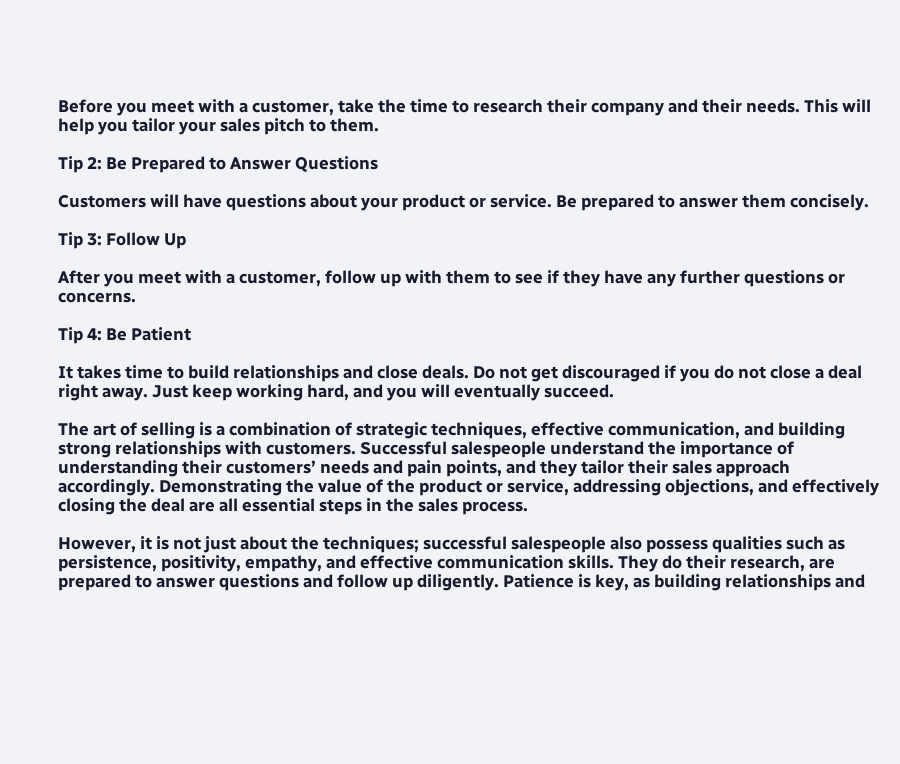Before you meet with a customer, take the time to research their company and their needs. This will help you tailor your sales pitch to them.

Tip 2: Be Prepared to Answer Questions

Customers will have questions about your product or service. Be prepared to answer them concisely.

Tip 3: Follow Up

After you meet with a customer, follow up with them to see if they have any further questions or concerns.

Tip 4: Be Patient

It takes time to build relationships and close deals. Do not get discouraged if you do not close a deal right away. Just keep working hard, and you will eventually succeed.

The art of selling is a combination of strategic techniques, effective communication, and building strong relationships with customers. Successful salespeople understand the importance of understanding their customers’ needs and pain points, and they tailor their sales approach accordingly. Demonstrating the value of the product or service, addressing objections, and effectively closing the deal are all essential steps in the sales process.

However, it is not just about the techniques; successful salespeople also possess qualities such as persistence, positivity, empathy, and effective communication skills. They do their research, are prepared to answer questions and follow up diligently. Patience is key, as building relationships and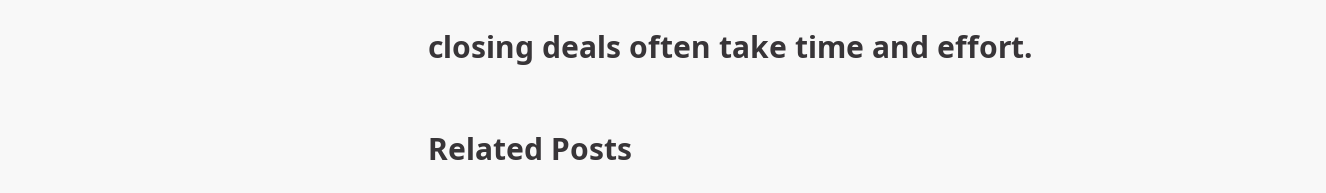closing deals often take time and effort.

Related Posts